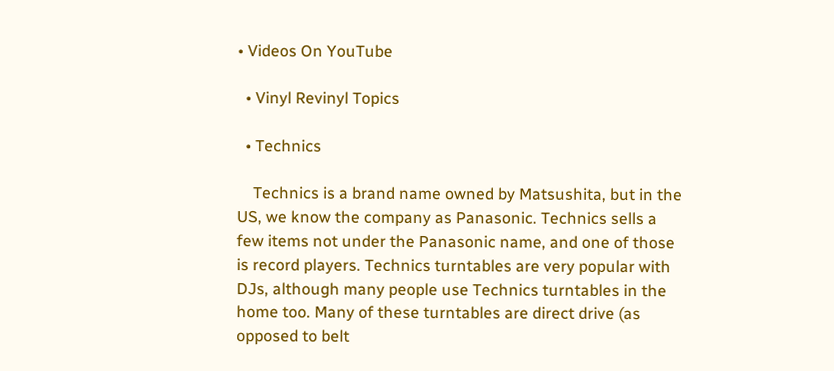• Videos On YouTube

  • Vinyl Revinyl Topics

  • Technics

    Technics is a brand name owned by Matsushita, but in the US, we know the company as Panasonic. Technics sells a few items not under the Panasonic name, and one of those is record players. Technics turntables are very popular with DJs, although many people use Technics turntables in the home too. Many of these turntables are direct drive (as opposed to belt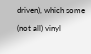driven), which some (not all) vinyl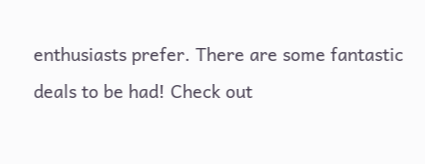enthusiasts prefer. There are some fantastic deals to be had! Check out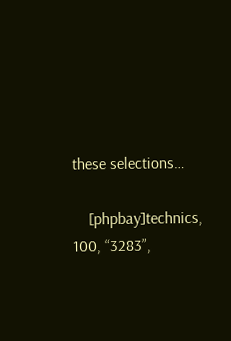these selections…

    [phpbay]technics, 100, “3283”,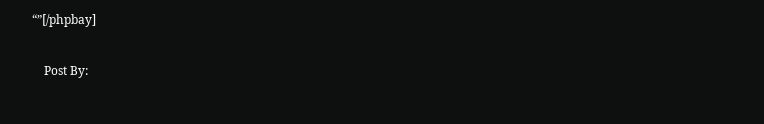“”[/phpbay]

    Post By: